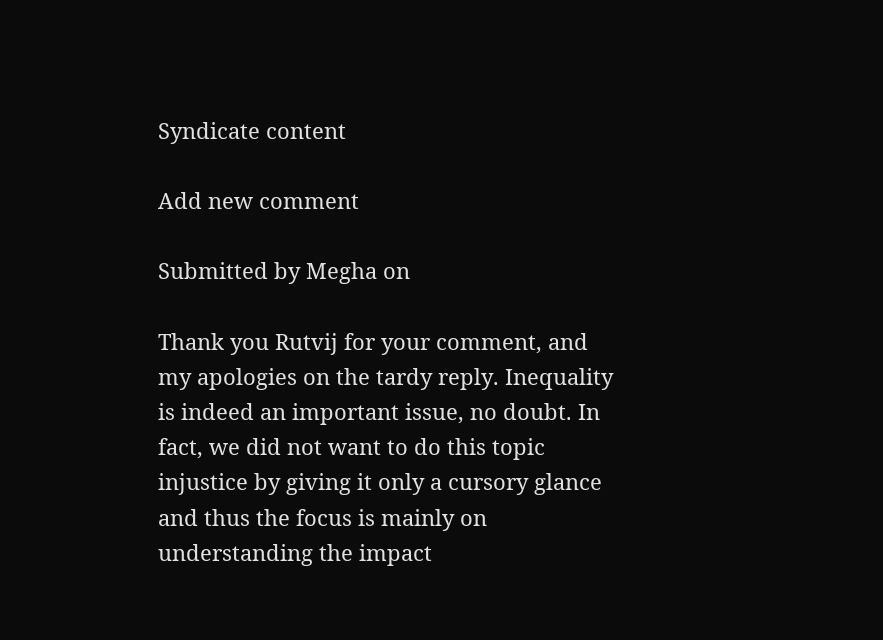Syndicate content

Add new comment

Submitted by Megha on

Thank you Rutvij for your comment, and my apologies on the tardy reply. Inequality is indeed an important issue, no doubt. In fact, we did not want to do this topic injustice by giving it only a cursory glance and thus the focus is mainly on understanding the impact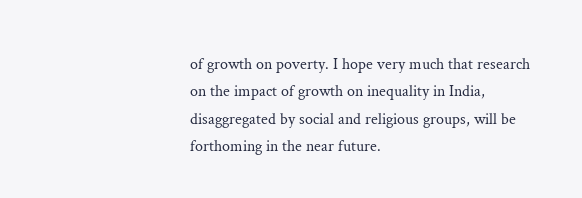of growth on poverty. I hope very much that research on the impact of growth on inequality in India, disaggregated by social and religious groups, will be forthoming in the near future.